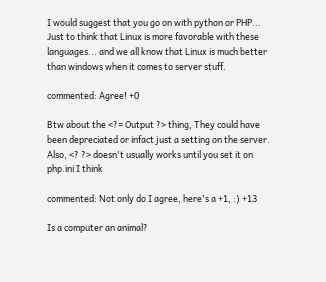I would suggest that you go on with python or PHP... Just to think that Linux is more favorable with these languages... and we all know that Linux is much better than windows when it comes to server stuff.

commented: Agree! +0

Btw about the <?= Output ?> thing, They could have been depreciated or infact just a setting on the server. Also, <? ?> doesn't usually works until you set it on php.ini I think

commented: Not only do I agree, here's a +1, :) +13

Is a computer an animal?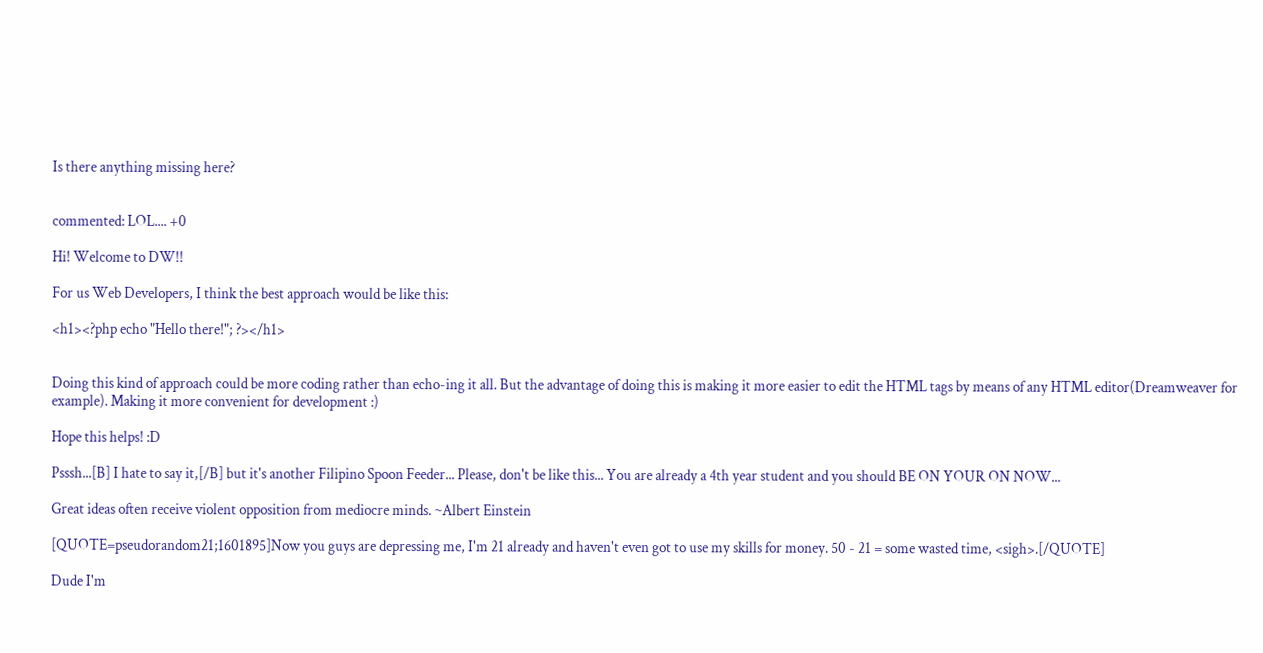Is there anything missing here?


commented: LOL.... +0

Hi! Welcome to DW!!

For us Web Developers, I think the best approach would be like this:

<h1><?php echo "Hello there!"; ?></h1>


Doing this kind of approach could be more coding rather than echo-ing it all. But the advantage of doing this is making it more easier to edit the HTML tags by means of any HTML editor(Dreamweaver for example). Making it more convenient for development :)

Hope this helps! :D

Psssh...[B] I hate to say it,[/B] but it's another Filipino Spoon Feeder... Please, don't be like this... You are already a 4th year student and you should BE ON YOUR ON NOW...

Great ideas often receive violent opposition from mediocre minds. ~Albert Einstein

[QUOTE=pseudorandom21;1601895]Now you guys are depressing me, I'm 21 already and haven't even got to use my skills for money. 50 - 21 = some wasted time, <sigh>.[/QUOTE]

Dude I'm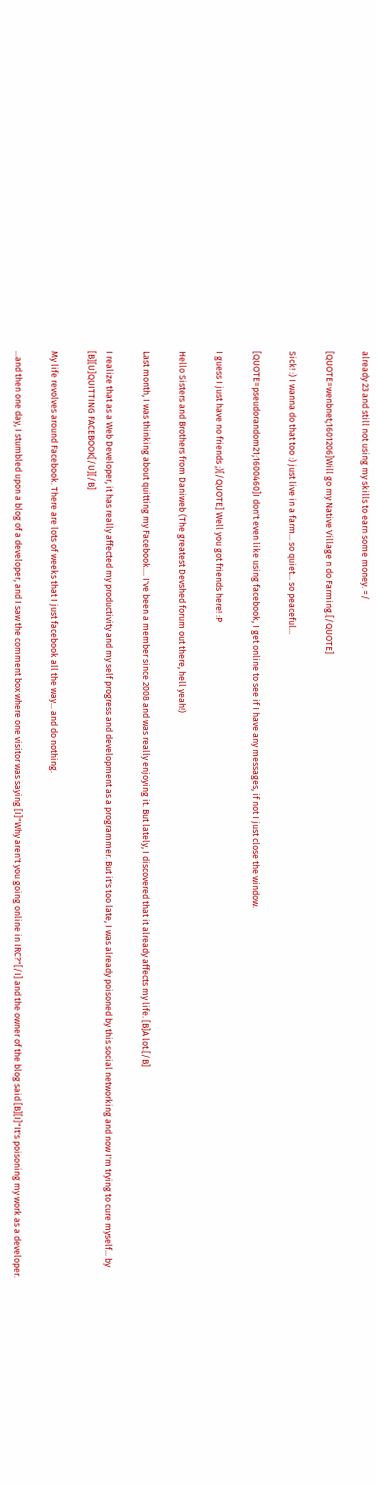already 23 and still not using my skills to earn some money. =/

[QUOTE=wenbnet;1601206]Will go my Native Village n do Farming.[/QUOTE]

Sick! :) I wanna do that too :) just live in a farm... so quiet... so peaceful...

[QUOTE=pseudorandom21;1600460]I don't even like using facebook, I get online to see if I have any messages, if not I just close the window.

I guess I just have no friends ;)[/QUOTE] Well you got friends here! :P

Hello Sisters and Brothers from Daniweb (The greatest Devshed forum out there, hell yeah!)

Last month, I was thinking about quitting my Facebook.... I've been a member since 2008 and was really enjoying it. But lately, I discovered that it already affects my life. [B]A lot.[/B]

I realize that as a Web Developer, it has really affected my productivity and my self progress and development as a programmer. But it's too late, I was already poisoned by this social networking and now I'm trying to cure myself... by [B][U]QUITTING FACEBOOK[/U][/B]

My life revolves around Facebook. There are lots of weeks that I just facebook all the way... and do nothing.

...and then one day, I stumbled upon a blog of a developer, and I saw the comment box where one visitor was saying [I]"Why aren't you going online in IRC?"[/I] and the owner of the blog said [B][I]"It's poisoning my work as a developer.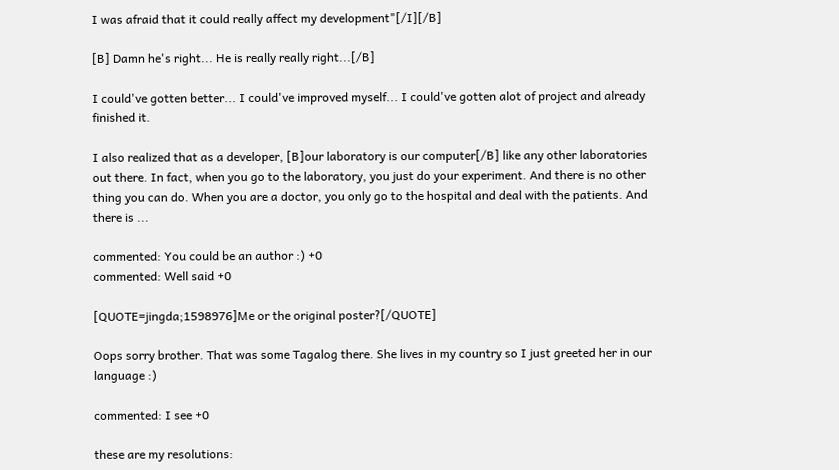I was afraid that it could really affect my development"[/I][/B]

[B] Damn he's right... He is really really right...[/B]

I could've gotten better... I could've improved myself... I could've gotten alot of project and already finished it.

I also realized that as a developer, [B]our laboratory is our computer[/B] like any other laboratories out there. In fact, when you go to the laboratory, you just do your experiment. And there is no other thing you can do. When you are a doctor, you only go to the hospital and deal with the patients. And there is ...

commented: You could be an author :) +0
commented: Well said +0

[QUOTE=jingda;1598976]Me or the original poster?[/QUOTE]

Oops sorry brother. That was some Tagalog there. She lives in my country so I just greeted her in our language :)

commented: I see +0

these are my resolutions: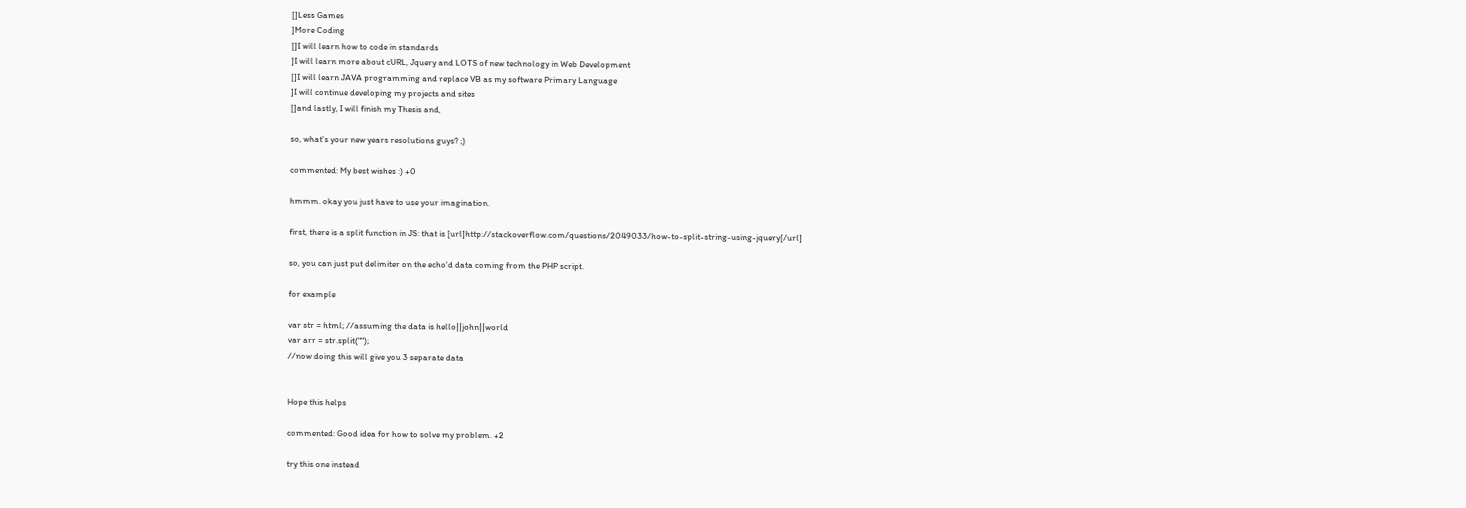[]Less Games
]More Coding
[]I will learn how to code in standards
]I will learn more about cURL, Jquery and LOTS of new technology in Web Development
[]I will learn JAVA programming and replace VB as my software Primary Language
]I will continue developing my projects and sites
[]and lastly, I will finish my Thesis and,

so, what's your new years resolutions guys? ;)

commented: My best wishes :) +0

hmmm. okay you just have to use your imagination.

first, there is a split function in JS: that is [url]http://stackoverflow.com/questions/2049033/how-to-split-string-using-jquery[/url]

so, you can just put delimiter on the echo'd data coming from the PHP script.

for example

var str = html; //assuming the data is hello||john||world
var arr = str.split("");
//now doing this will give you 3 separate data


Hope this helps

commented: Good idea for how to solve my problem. +2

try this one instead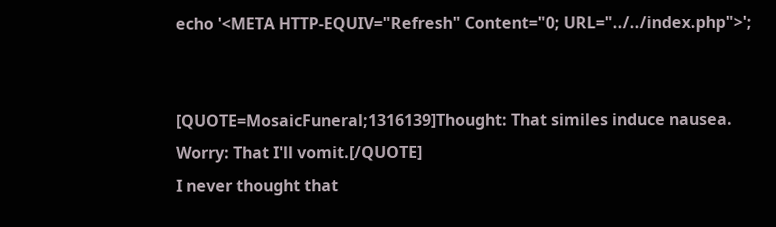echo '<META HTTP-EQUIV="Refresh" Content="0; URL="../../index.php">';


[QUOTE=MosaicFuneral;1316139]Thought: That similes induce nausea.
Worry: That I'll vomit.[/QUOTE]
I never thought that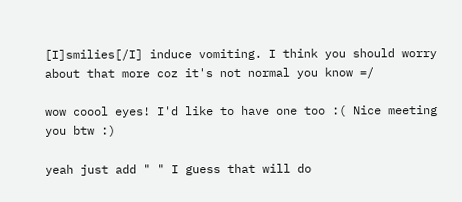[I]smilies[/I] induce vomiting. I think you should worry about that more coz it's not normal you know =/

wow coool eyes! I'd like to have one too :( Nice meeting you btw :)

yeah just add " " I guess that will do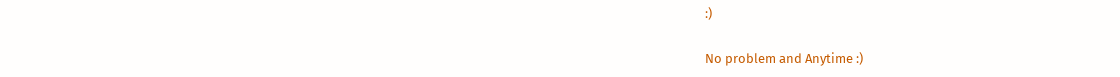:)

No problem and Anytime :)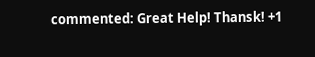commented: Great Help! Thansk! +1